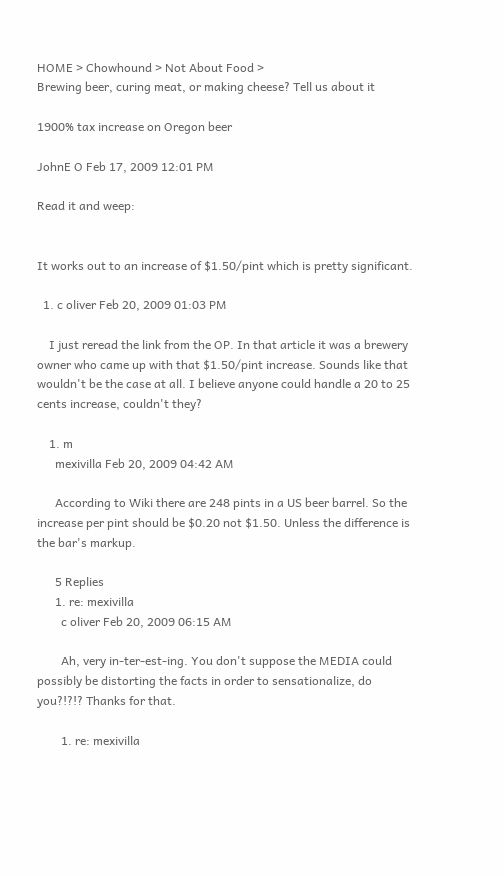HOME > Chowhound > Not About Food >
Brewing beer, curing meat, or making cheese? Tell us about it

1900% tax increase on Oregon beer

JohnE O Feb 17, 2009 12:01 PM

Read it and weep:


It works out to an increase of $1.50/pint which is pretty significant.

  1. c oliver Feb 20, 2009 01:03 PM

    I just reread the link from the OP. In that article it was a brewery owner who came up with that $1.50/pint increase. Sounds like that wouldn't be the case at all. I believe anyone could handle a 20 to 25 cents increase, couldn't they?

    1. m
      mexivilla Feb 20, 2009 04:42 AM

      According to Wiki there are 248 pints in a US beer barrel. So the increase per pint should be $0.20 not $1.50. Unless the difference is the bar's markup.

      5 Replies
      1. re: mexivilla
        c oliver Feb 20, 2009 06:15 AM

        Ah, very in-ter-est-ing. You don't suppose the MEDIA could possibly be distorting the facts in order to sensationalize, do you?!?!? Thanks for that.

        1. re: mexivilla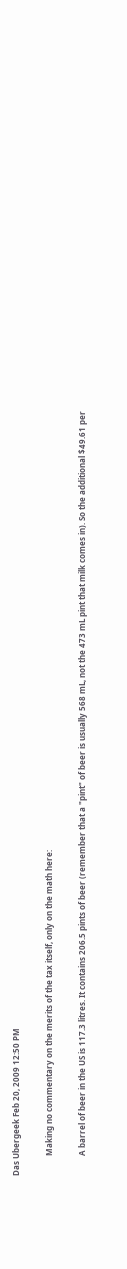Das Ubergeek Feb 20, 2009 12:50 PM

          Making no commentary on the merits of the tax itself, only on the math here:

          A barrel of beer in the US is 117.3 litres. It contains 206.5 pints of beer (remember that a "pint" of beer is usually 568 mL, not the 473 mL pint that milk comes in). So the additional $49.61 per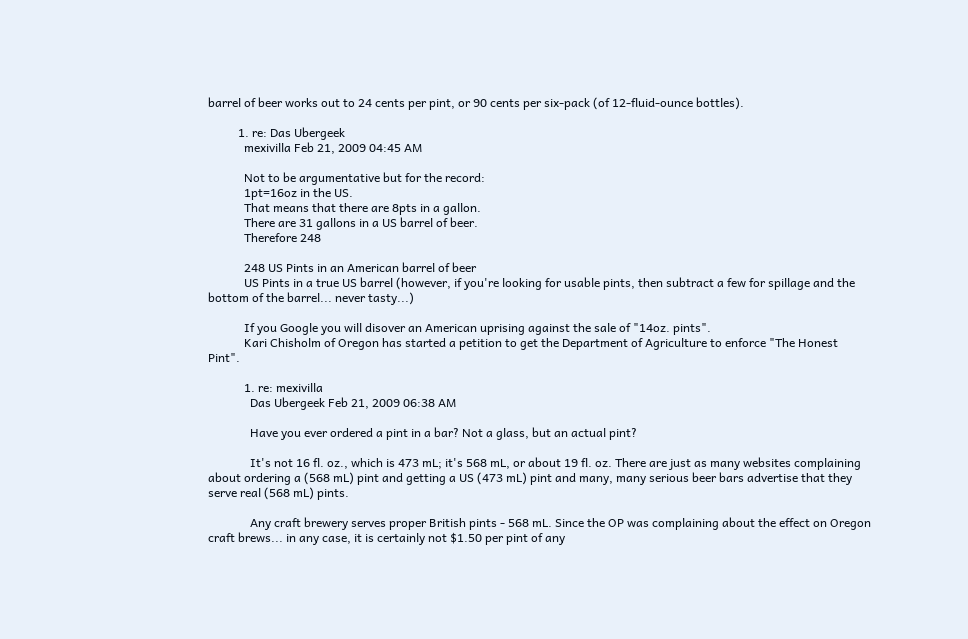barrel of beer works out to 24 cents per pint, or 90 cents per six-pack (of 12-fluid-ounce bottles).

          1. re: Das Ubergeek
            mexivilla Feb 21, 2009 04:45 AM

            Not to be argumentative but for the record:
            1pt=16oz in the US.
            That means that there are 8pts in a gallon.
            There are 31 gallons in a US barrel of beer.
            Therefore 248

            248 US Pints in an American barrel of beer
            US Pints in a true US barrel (however, if you're looking for usable pints, then subtract a few for spillage and the bottom of the barrel... never tasty...)

            If you Google you will disover an American uprising against the sale of "14oz. pints".
            Kari Chisholm of Oregon has started a petition to get the Department of Agriculture to enforce "The Honest Pint".

            1. re: mexivilla
              Das Ubergeek Feb 21, 2009 06:38 AM

              Have you ever ordered a pint in a bar? Not a glass, but an actual pint?

              It's not 16 fl. oz., which is 473 mL; it's 568 mL, or about 19 fl. oz. There are just as many websites complaining about ordering a (568 mL) pint and getting a US (473 mL) pint and many, many serious beer bars advertise that they serve real (568 mL) pints.

              Any craft brewery serves proper British pints - 568 mL. Since the OP was complaining about the effect on Oregon craft brews... in any case, it is certainly not $1.50 per pint of any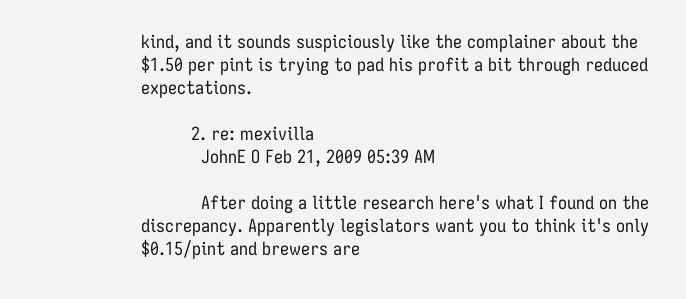kind, and it sounds suspiciously like the complainer about the $1.50 per pint is trying to pad his profit a bit through reduced expectations.

          2. re: mexivilla
            JohnE O Feb 21, 2009 05:39 AM

            After doing a little research here's what I found on the discrepancy. Apparently legislators want you to think it's only $0.15/pint and brewers are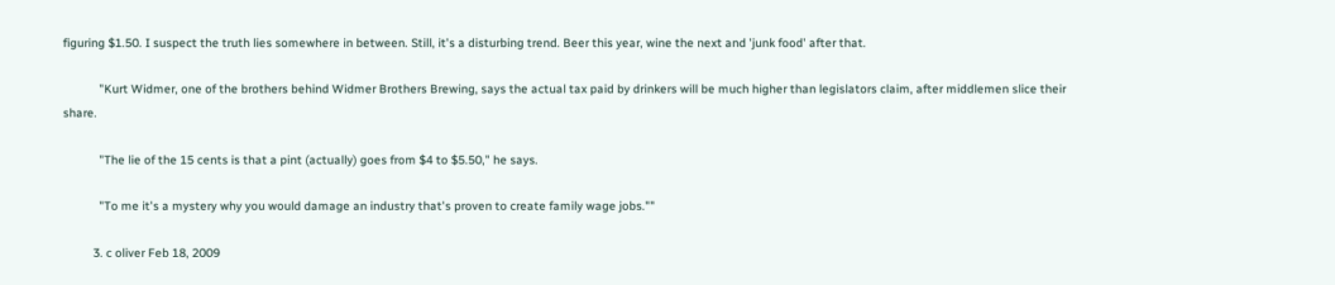figuring $1.50. I suspect the truth lies somewhere in between. Still, it's a disturbing trend. Beer this year, wine the next and 'junk food' after that.

            "Kurt Widmer, one of the brothers behind Widmer Brothers Brewing, says the actual tax paid by drinkers will be much higher than legislators claim, after middlemen slice their share.

            "The lie of the 15 cents is that a pint (actually) goes from $4 to $5.50," he says.

            "To me it's a mystery why you would damage an industry that's proven to create family wage jobs.""

          3. c oliver Feb 18, 2009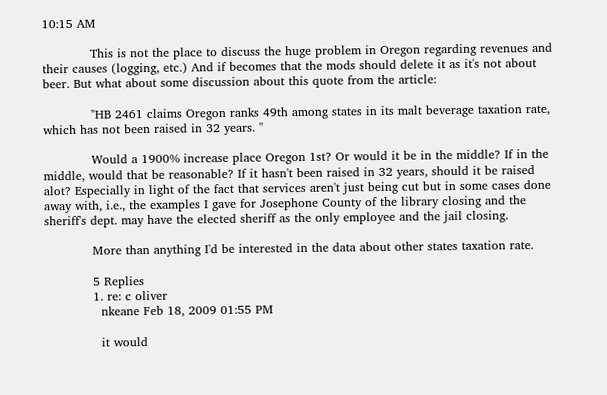10:15 AM

            This is not the place to discuss the huge problem in Oregon regarding revenues and their causes (logging, etc.) And if becomes that the mods should delete it as it's not about beer. But what about some discussion about this quote from the article:

            "HB 2461 claims Oregon ranks 49th among states in its malt beverage taxation rate, which has not been raised in 32 years. "

            Would a 1900% increase place Oregon 1st? Or would it be in the middle? If in the middle, would that be reasonable? If it hasn't been raised in 32 years, should it be raised alot? Especially in light of the fact that services aren't just being cut but in some cases done away with, i.e., the examples I gave for Josephone County of the library closing and the sheriff's dept. may have the elected sheriff as the only employee and the jail closing.

            More than anything I'd be interested in the data about other states taxation rate.

            5 Replies
            1. re: c oliver
              nkeane Feb 18, 2009 01:55 PM

              it would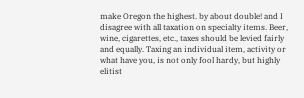make Oregon the highest. by about double! and I disagree with all taxation on specialty items. Beer, wine, cigarettes, etc., taxes should be levied fairly and equally. Taxing an individual item, activity or what have you, is not only fool hardy, but highly elitist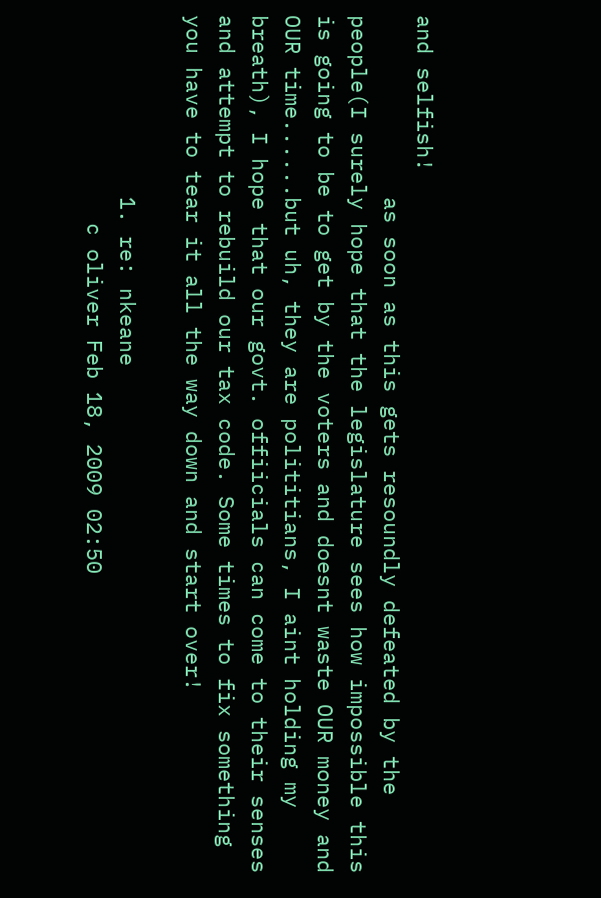and selfish!
              as soon as this gets resoundly defeated by the people(I surely hope that the legislature sees how impossible this is going to be to get by the voters and doesnt waste OUR money and OUR time......but uh, they are polititians, I aint holding my breath), I hope that our govt. offiicials can come to their senses and attempt to rebuild our tax code. Some times to fix something you have to tear it all the way down and start over!

              1. re: nkeane
                c oliver Feb 18, 2009 02:50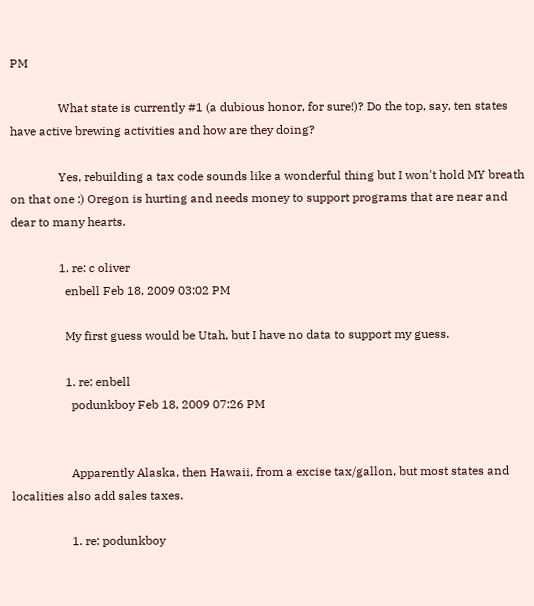PM

                What state is currently #1 (a dubious honor, for sure!)? Do the top, say, ten states have active brewing activities and how are they doing?

                Yes, rebuilding a tax code sounds like a wonderful thing but I won't hold MY breath on that one :) Oregon is hurting and needs money to support programs that are near and dear to many hearts.

                1. re: c oliver
                  enbell Feb 18, 2009 03:02 PM

                  My first guess would be Utah, but I have no data to support my guess.

                  1. re: enbell
                    podunkboy Feb 18, 2009 07:26 PM


                    Apparently Alaska, then Hawaii, from a excise tax/gallon, but most states and localities also add sales taxes.

                    1. re: podunkboy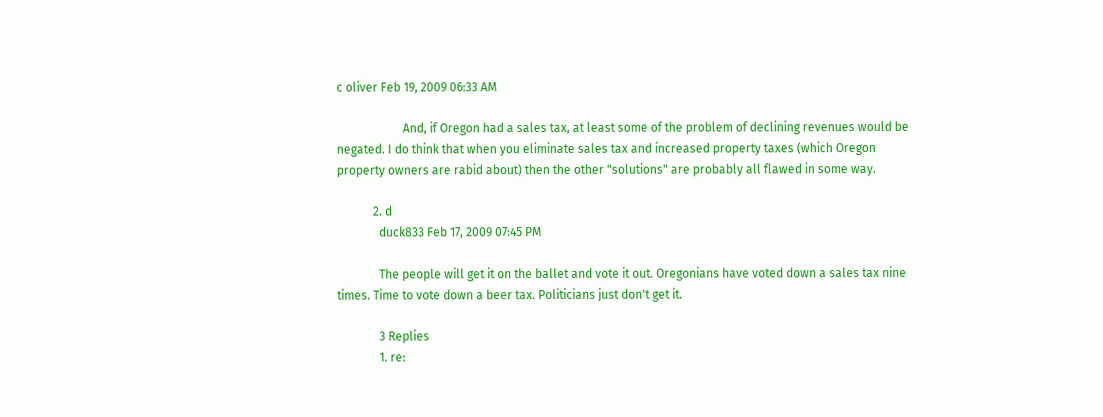c oliver Feb 19, 2009 06:33 AM

                      And, if Oregon had a sales tax, at least some of the problem of declining revenues would be negated. I do think that when you eliminate sales tax and increased property taxes (which Oregon property owners are rabid about) then the other "solutions" are probably all flawed in some way.

            2. d
              duck833 Feb 17, 2009 07:45 PM

              The people will get it on the ballet and vote it out. Oregonians have voted down a sales tax nine times. Time to vote down a beer tax. Politicians just don't get it.

              3 Replies
              1. re: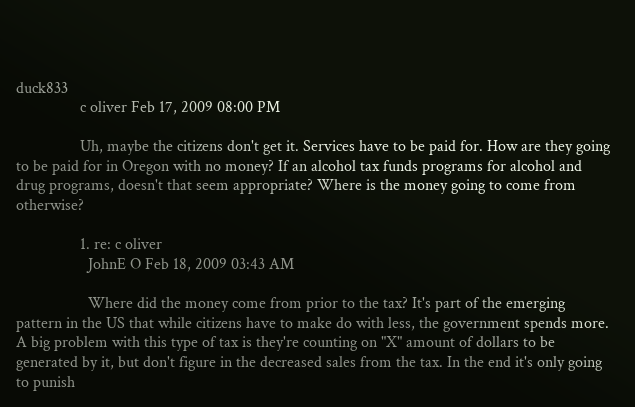duck833
                c oliver Feb 17, 2009 08:00 PM

                Uh, maybe the citizens don't get it. Services have to be paid for. How are they going to be paid for in Oregon with no money? If an alcohol tax funds programs for alcohol and drug programs, doesn't that seem appropriate? Where is the money going to come from otherwise?

                1. re: c oliver
                  JohnE O Feb 18, 2009 03:43 AM

                  Where did the money come from prior to the tax? It's part of the emerging pattern in the US that while citizens have to make do with less, the government spends more. A big problem with this type of tax is they're counting on "X" amount of dollars to be generated by it, but don't figure in the decreased sales from the tax. In the end it's only going to punish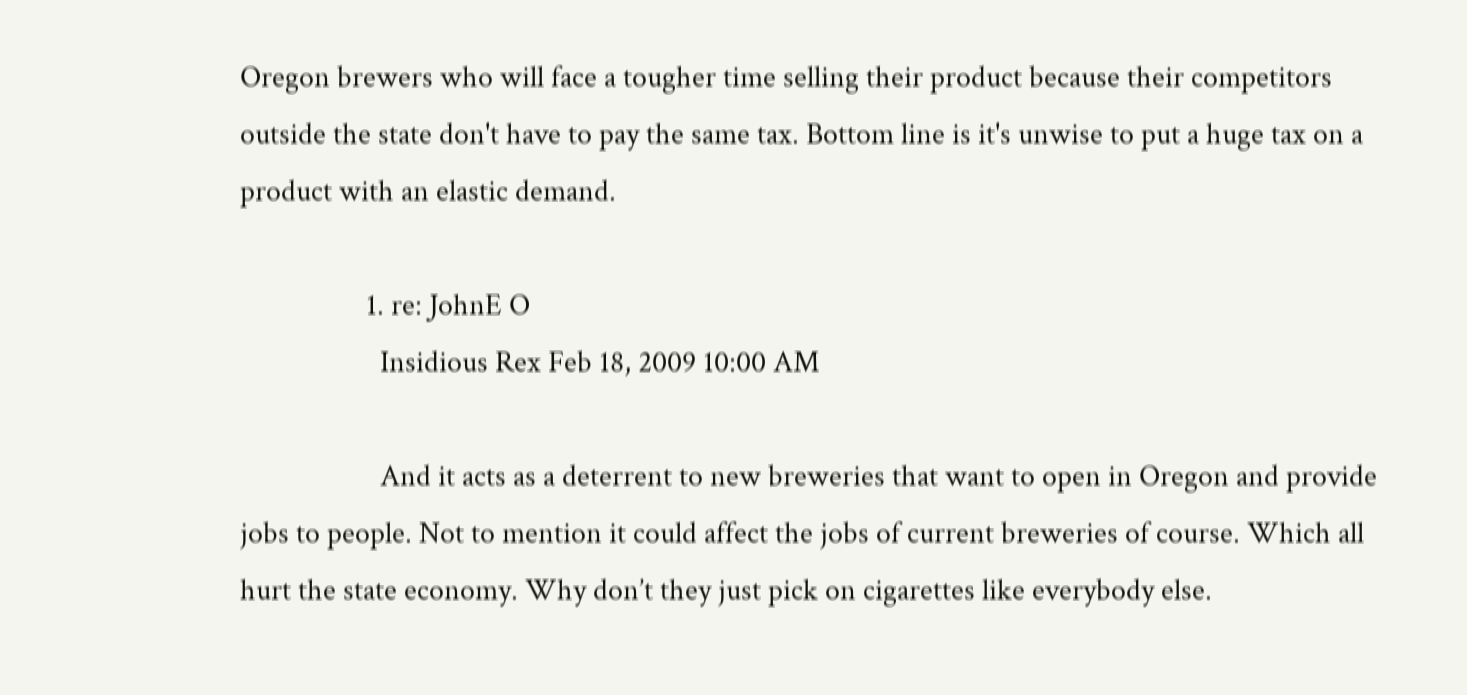Oregon brewers who will face a tougher time selling their product because their competitors outside the state don't have to pay the same tax. Bottom line is it's unwise to put a huge tax on a product with an elastic demand.

                  1. re: JohnE O
                    Insidious Rex Feb 18, 2009 10:00 AM

                    And it acts as a deterrent to new breweries that want to open in Oregon and provide jobs to people. Not to mention it could affect the jobs of current breweries of course. Which all hurt the state economy. Why don’t they just pick on cigarettes like everybody else.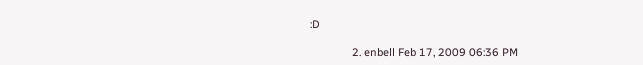:D

              2. enbell Feb 17, 2009 06:36 PM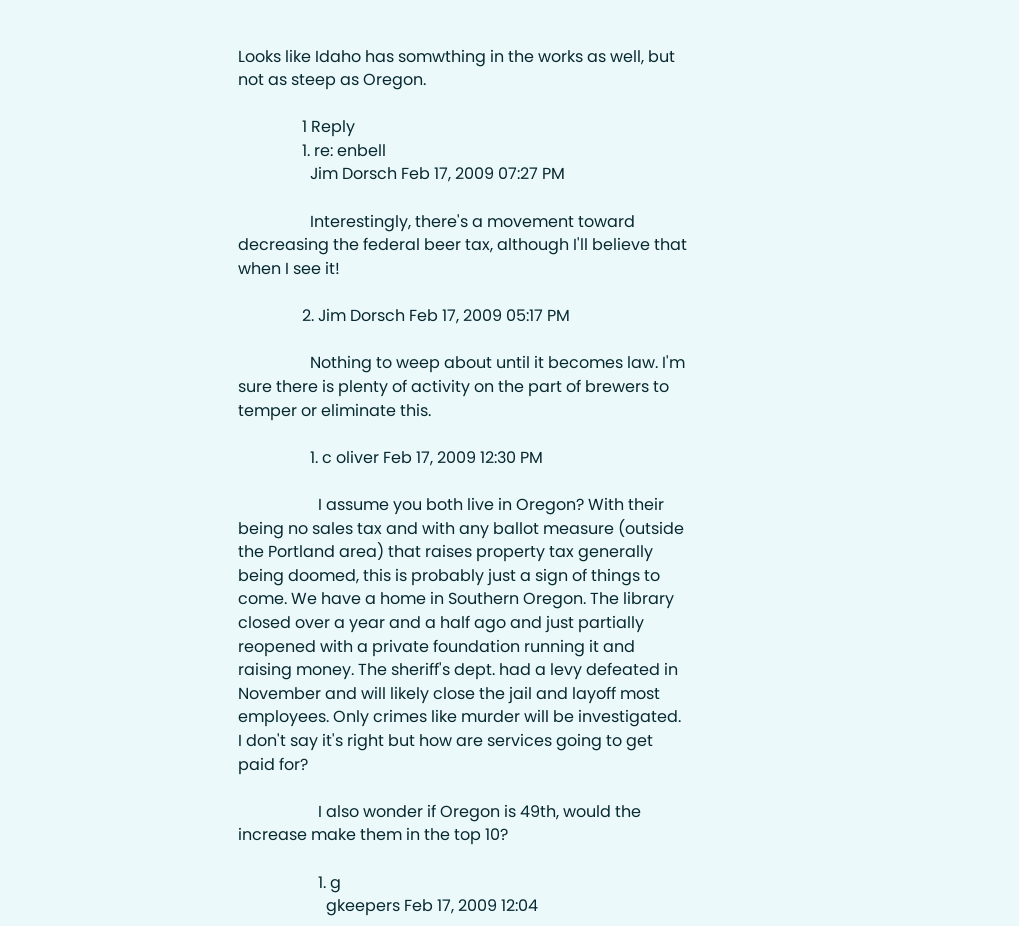Looks like Idaho has somwthing in the works as well, but not as steep as Oregon.

                1 Reply
                1. re: enbell
                  Jim Dorsch Feb 17, 2009 07:27 PM

                  Interestingly, there's a movement toward decreasing the federal beer tax, although I'll believe that when I see it!

                2. Jim Dorsch Feb 17, 2009 05:17 PM

                  Nothing to weep about until it becomes law. I'm sure there is plenty of activity on the part of brewers to temper or eliminate this.

                  1. c oliver Feb 17, 2009 12:30 PM

                    I assume you both live in Oregon? With their being no sales tax and with any ballot measure (outside the Portland area) that raises property tax generally being doomed, this is probably just a sign of things to come. We have a home in Southern Oregon. The library closed over a year and a half ago and just partially reopened with a private foundation running it and raising money. The sheriff's dept. had a levy defeated in November and will likely close the jail and layoff most employees. Only crimes like murder will be investigated. I don't say it's right but how are services going to get paid for?

                    I also wonder if Oregon is 49th, would the increase make them in the top 10?

                    1. g
                      gkeepers Feb 17, 2009 12:04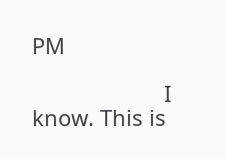PM

                      I know. This is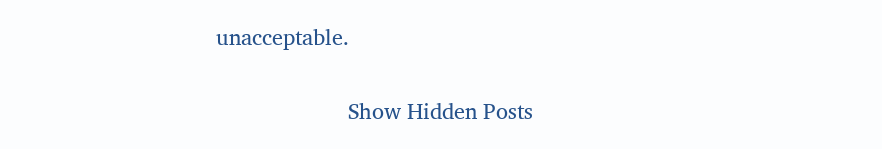unacceptable.

                      Show Hidden Posts